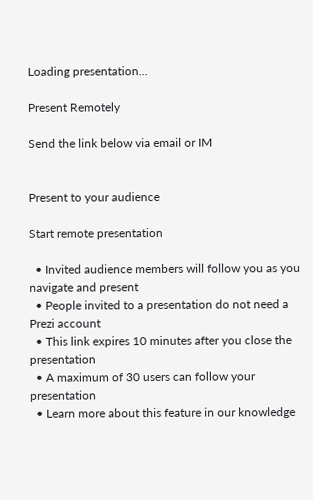Loading presentation...

Present Remotely

Send the link below via email or IM


Present to your audience

Start remote presentation

  • Invited audience members will follow you as you navigate and present
  • People invited to a presentation do not need a Prezi account
  • This link expires 10 minutes after you close the presentation
  • A maximum of 30 users can follow your presentation
  • Learn more about this feature in our knowledge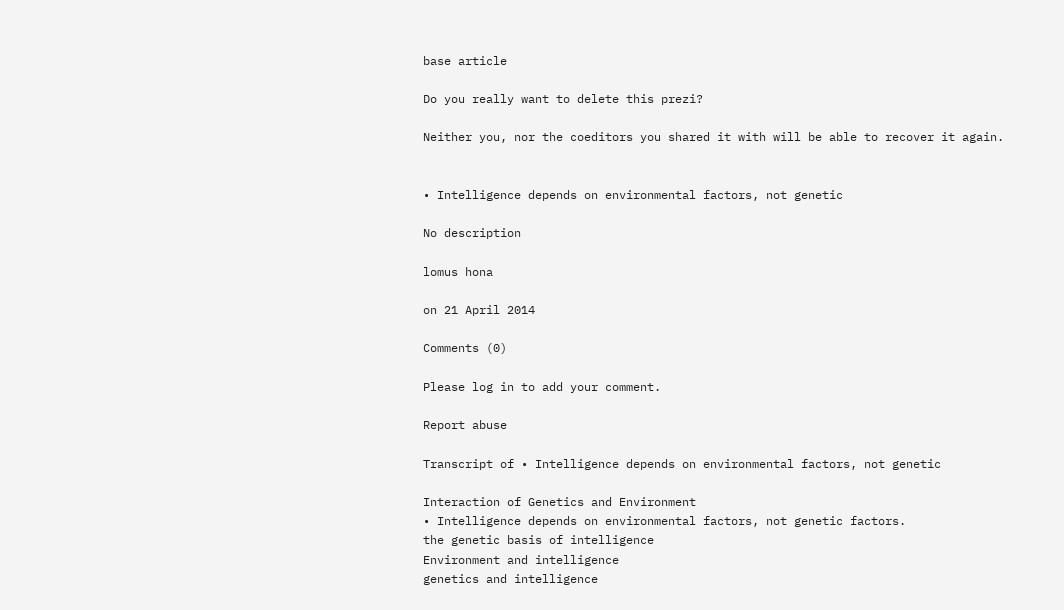base article

Do you really want to delete this prezi?

Neither you, nor the coeditors you shared it with will be able to recover it again.


• Intelligence depends on environmental factors, not genetic

No description

lomus hona

on 21 April 2014

Comments (0)

Please log in to add your comment.

Report abuse

Transcript of • Intelligence depends on environmental factors, not genetic

Interaction of Genetics and Environment
• Intelligence depends on environmental factors, not genetic factors.
the genetic basis of intelligence
Environment and intelligence
genetics and intelligence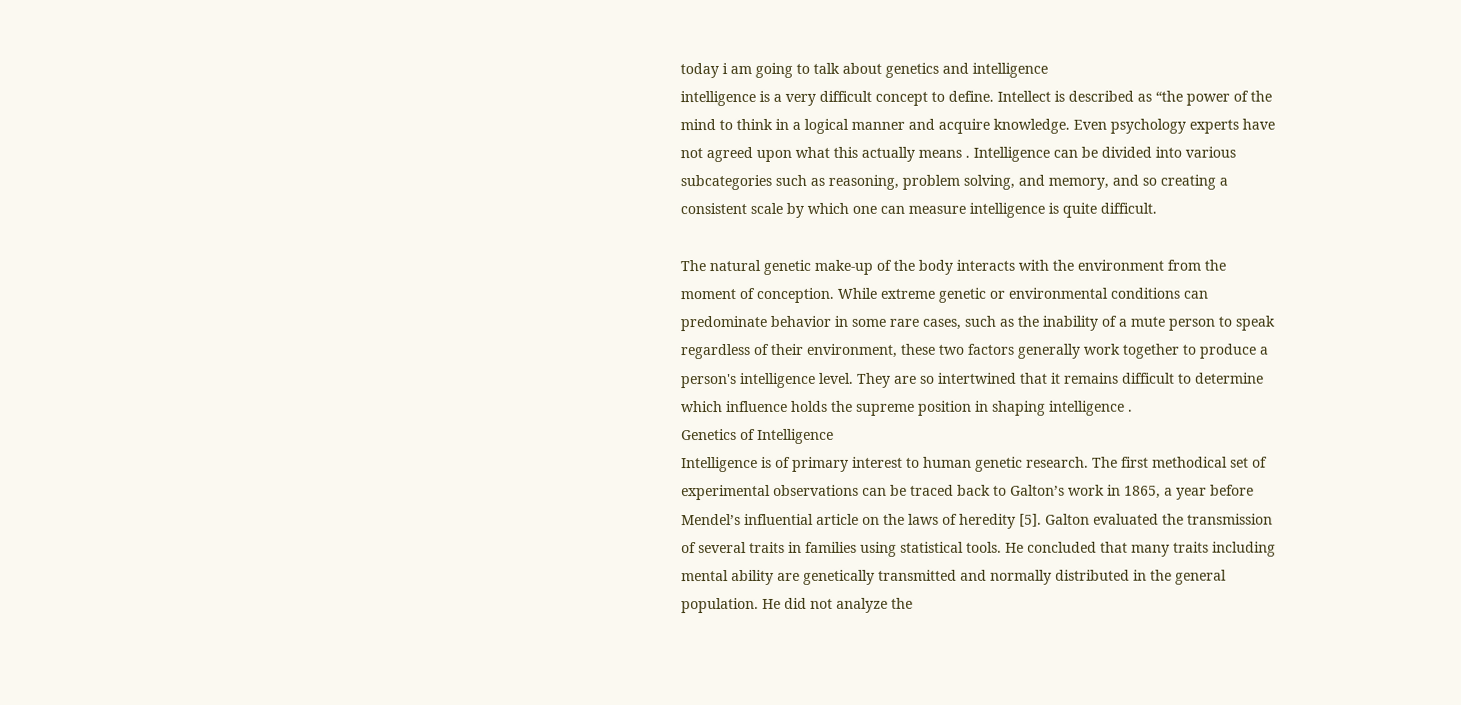today i am going to talk about genetics and intelligence
intelligence is a very difficult concept to define. Intellect is described as “the power of the mind to think in a logical manner and acquire knowledge. Even psychology experts have not agreed upon what this actually means . Intelligence can be divided into various subcategories such as reasoning, problem solving, and memory, and so creating a consistent scale by which one can measure intelligence is quite difficult.

The natural genetic make-up of the body interacts with the environment from the moment of conception. While extreme genetic or environmental conditions can predominate behavior in some rare cases, such as the inability of a mute person to speak regardless of their environment, these two factors generally work together to produce a person's intelligence level. They are so intertwined that it remains difficult to determine which influence holds the supreme position in shaping intelligence .
Genetics of Intelligence
Intelligence is of primary interest to human genetic research. The first methodical set of experimental observations can be traced back to Galton’s work in 1865, a year before Mendel’s influential article on the laws of heredity [5]. Galton evaluated the transmission of several traits in families using statistical tools. He concluded that many traits including mental ability are genetically transmitted and normally distributed in the general population. He did not analyze the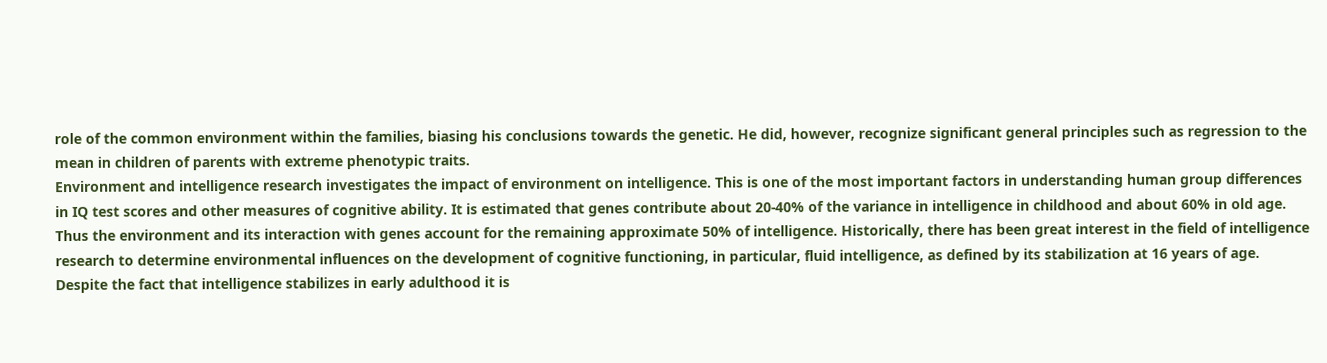role of the common environment within the families, biasing his conclusions towards the genetic. He did, however, recognize significant general principles such as regression to the mean in children of parents with extreme phenotypic traits.
Environment and intelligence research investigates the impact of environment on intelligence. This is one of the most important factors in understanding human group differences in IQ test scores and other measures of cognitive ability. It is estimated that genes contribute about 20-40% of the variance in intelligence in childhood and about 60% in old age. Thus the environment and its interaction with genes account for the remaining approximate 50% of intelligence. Historically, there has been great interest in the field of intelligence research to determine environmental influences on the development of cognitive functioning, in particular, fluid intelligence, as defined by its stabilization at 16 years of age. Despite the fact that intelligence stabilizes in early adulthood it is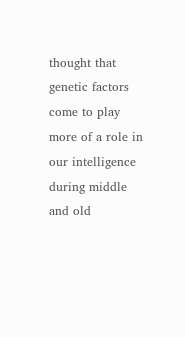thought that genetic factors come to play more of a role in our intelligence during middle and old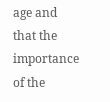age and that the importance of the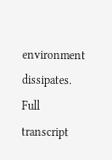environment dissipates.
Full transcript